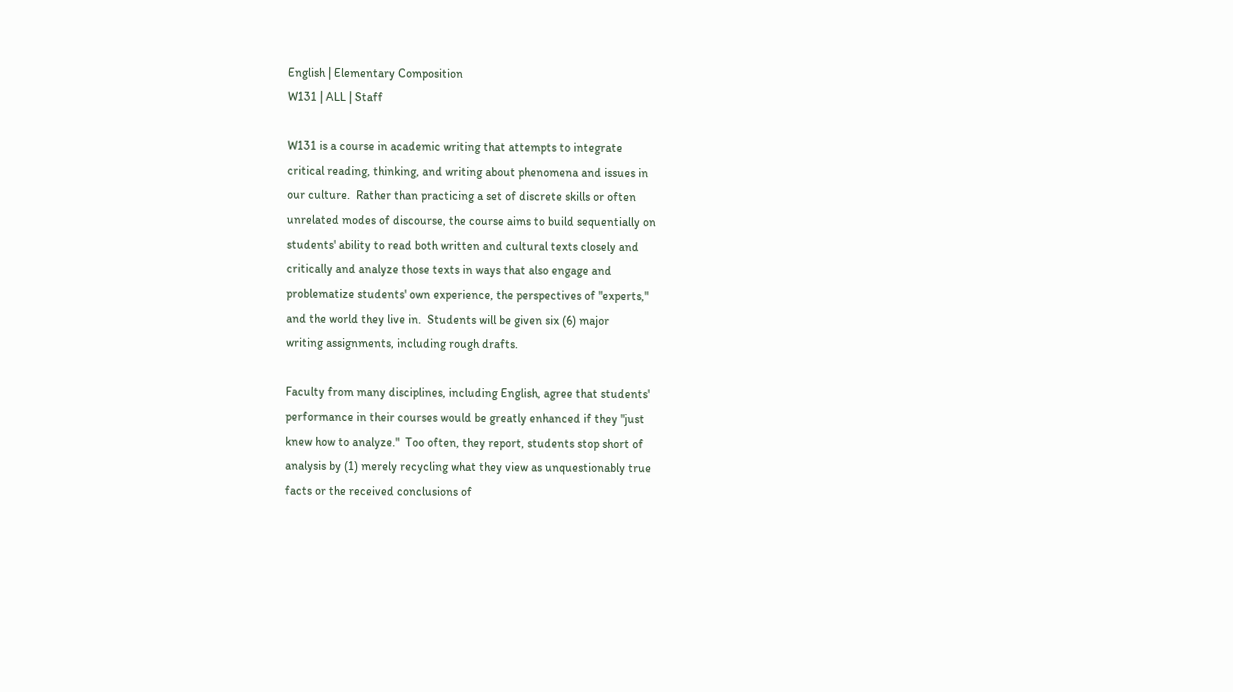English | Elementary Composition
W131 | ALL | Staff

W131 is a course in academic writing that attempts to integrate
critical reading, thinking, and writing about phenomena and issues in
our culture.  Rather than practicing a set of discrete skills or often
unrelated modes of discourse, the course aims to build sequentially on
students' ability to read both written and cultural texts closely and
critically and analyze those texts in ways that also engage and
problematize students' own experience, the perspectives of "experts,"
and the world they live in.  Students will be given six (6) major
writing assignments, including rough drafts.

Faculty from many disciplines, including English, agree that students'
performance in their courses would be greatly enhanced if they "just
knew how to analyze."  Too often, they report, students stop short of
analysis by (1) merely recycling what they view as unquestionably true
facts or the received conclusions of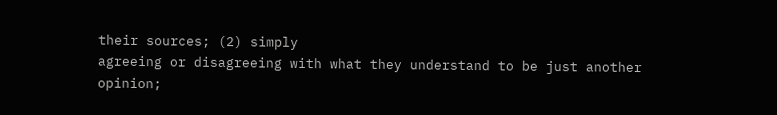their sources; (2) simply
agreeing or disagreeing with what they understand to be just another
opinion;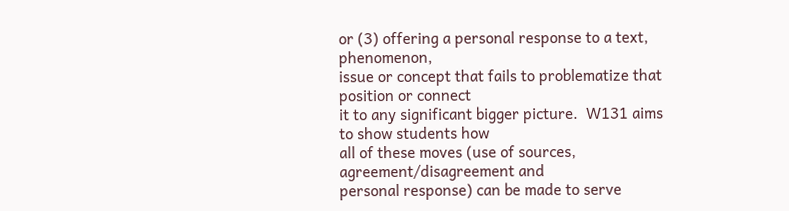or (3) offering a personal response to a text, phenomenon,
issue or concept that fails to problematize that position or connect
it to any significant bigger picture.  W131 aims to show students how
all of these moves (use of sources, agreement/disagreement and
personal response) can be made to serve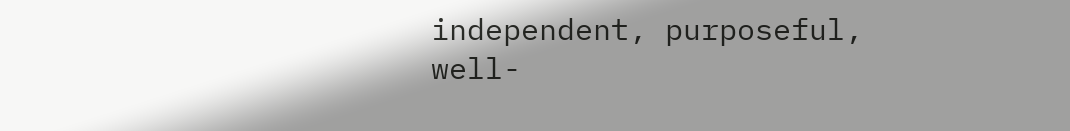independent, purposeful,
well-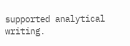supported analytical writing.